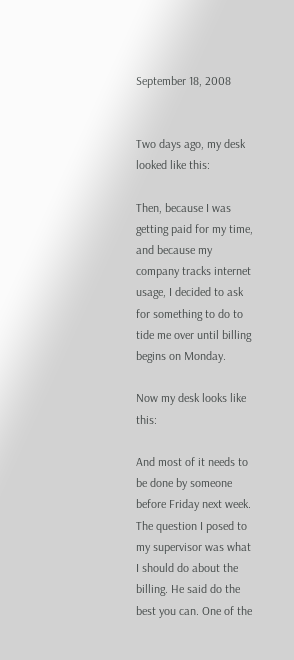September 18, 2008


Two days ago, my desk looked like this:

Then, because I was getting paid for my time, and because my company tracks internet usage, I decided to ask for something to do to tide me over until billing begins on Monday.

Now my desk looks like this:

And most of it needs to be done by someone before Friday next week. The question I posed to my supervisor was what I should do about the billing. He said do the best you can. One of the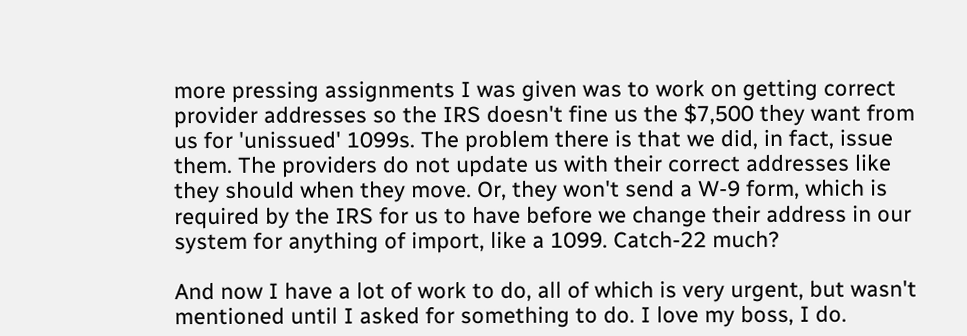more pressing assignments I was given was to work on getting correct provider addresses so the IRS doesn't fine us the $7,500 they want from us for 'unissued' 1099s. The problem there is that we did, in fact, issue them. The providers do not update us with their correct addresses like they should when they move. Or, they won't send a W-9 form, which is required by the IRS for us to have before we change their address in our system for anything of import, like a 1099. Catch-22 much?

And now I have a lot of work to do, all of which is very urgent, but wasn't mentioned until I asked for something to do. I love my boss, I do.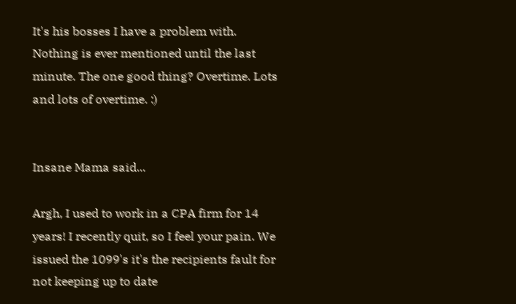It's his bosses I have a problem with. Nothing is ever mentioned until the last minute. The one good thing? Overtime. Lots and lots of overtime. :)


Insane Mama said...

Argh, I used to work in a CPA firm for 14 years! I recently quit, so I feel your pain. We issued the 1099's it's the recipients fault for not keeping up to date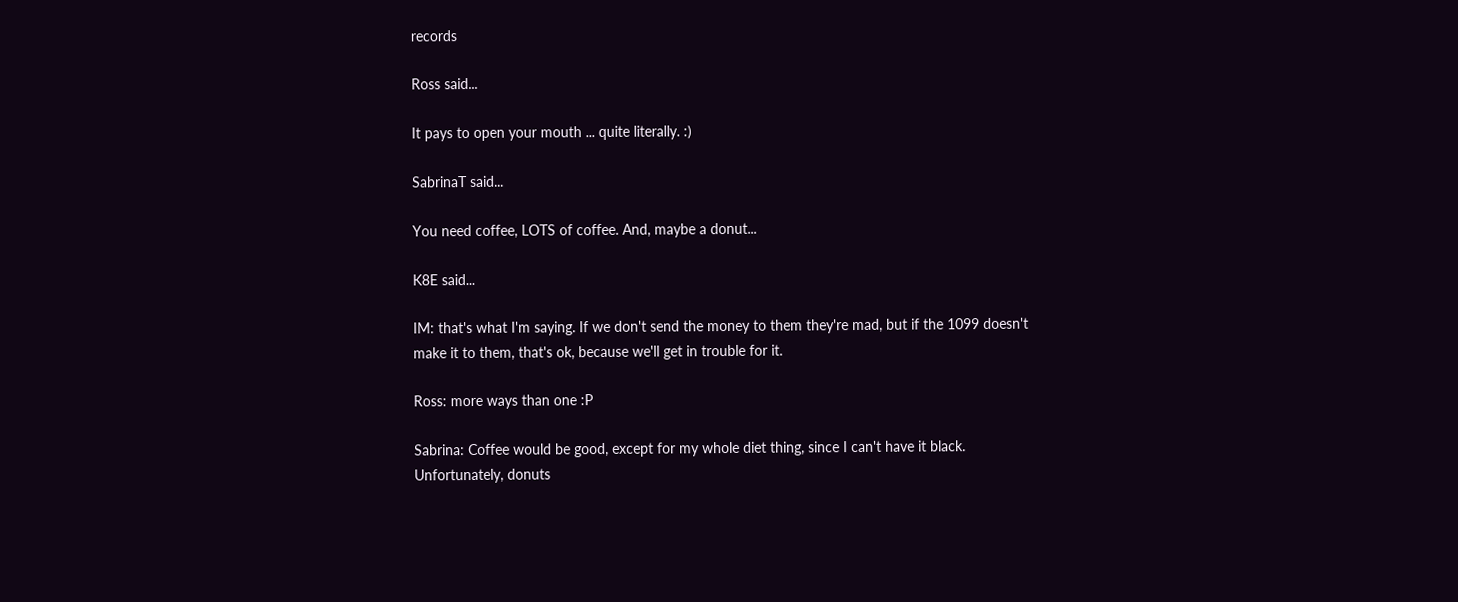records

Ross said...

It pays to open your mouth ... quite literally. :)

SabrinaT said...

You need coffee, LOTS of coffee. And, maybe a donut...

K8E said...

IM: that's what I'm saying. If we don't send the money to them they're mad, but if the 1099 doesn't make it to them, that's ok, because we'll get in trouble for it.

Ross: more ways than one :P

Sabrina: Coffee would be good, except for my whole diet thing, since I can't have it black. Unfortunately, donuts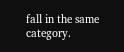fall in the same category.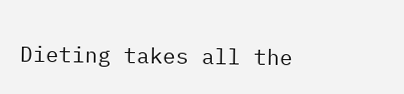Dieting takes all the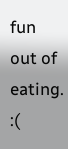fun out of eating. :(